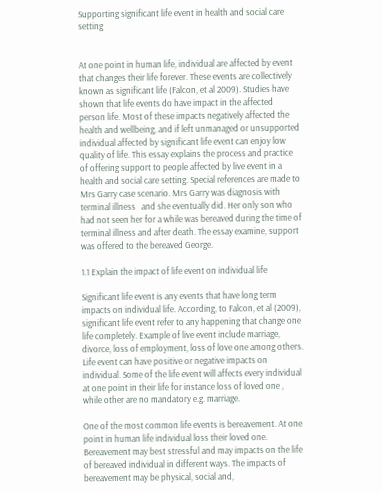Supporting significant life event in health and social care setting


At one point in human life, individual are affected by event that changes their life forever. These events are collectively known as significant life (Falcon, et al 2009). Studies have shown that life events do have impact in the affected person life. Most of these impacts negatively affected the health and wellbeing, and if left unmanaged or unsupported individual affected by significant life event can enjoy low quality of life. This essay explains the process and practice of offering support to people affected by live event in a health and social care setting. Special references are made to Mrs Garry case scenario. Mrs Garry was diagnosis with terminal illness   and she eventually did. Her only son who had not seen her for a while was bereaved during the time of terminal illness and after death. The essay examine, support was offered to the bereaved George.

1.1 Explain the impact of life event on individual life

Significant life event is any events that have long term impacts on individual life. According, to Falcon, et al (2009), significant life event refer to any happening that change one life completely. Example of live event include marriage, divorce, loss of employment, loss of love one among others. Life event can have positive or negative impacts on individual. Some of the life event will affects every individual at one point in their life for instance loss of loved one , while other are no mandatory e.g. marriage.

One of the most common life events is bereavement. At one point in human life individual loss their loved one. Bereavement may best stressful and may impacts on the life of bereaved individual in different ways. The impacts of bereavement may be physical, social and,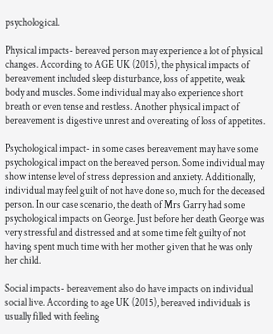psychological.

Physical impacts- bereaved person may experience a lot of physical changes. According to AGE UK (2015), the physical impacts of bereavement included sleep disturbance, loss of appetite, weak body and muscles. Some individual may also experience short breath or even tense and restless. Another physical impact of bereavement is digestive unrest and overeating of loss of appetites.

Psychological impact- in some cases bereavement may have some psychological impact on the bereaved person. Some individual may show intense level of stress depression and anxiety. Additionally, individual may feel guilt of not have done so, much for the deceased person. In our case scenario, the death of Mrs Garry had some psychological impacts on George. Just before her death George was very stressful and distressed and at some time felt guilty of not having spent much time with her mother given that he was only her child.

Social impacts- bereavement also do have impacts on individual social live. According to age UK (2015), bereaved individuals is usually filled with feeling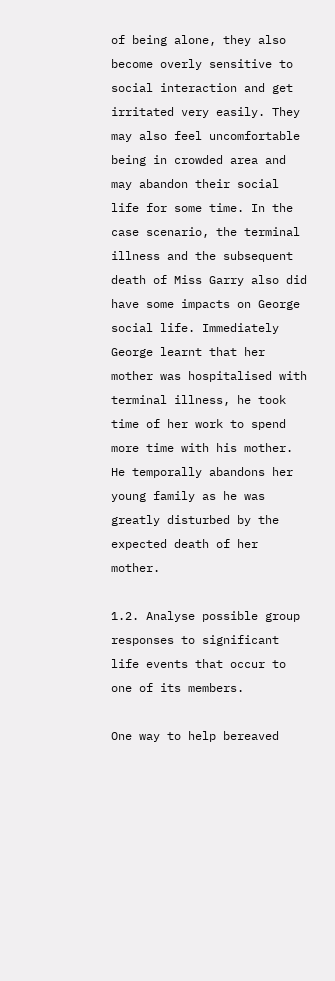of being alone, they also become overly sensitive to social interaction and get irritated very easily. They may also feel uncomfortable being in crowded area and may abandon their social life for some time. In the case scenario, the terminal illness and the subsequent death of Miss Garry also did have some impacts on George social life. Immediately George learnt that her mother was hospitalised with terminal illness, he took time of her work to spend more time with his mother. He temporally abandons her young family as he was greatly disturbed by the expected death of her mother.

1.2. Analyse possible group responses to significant life events that occur to one of its members.

One way to help bereaved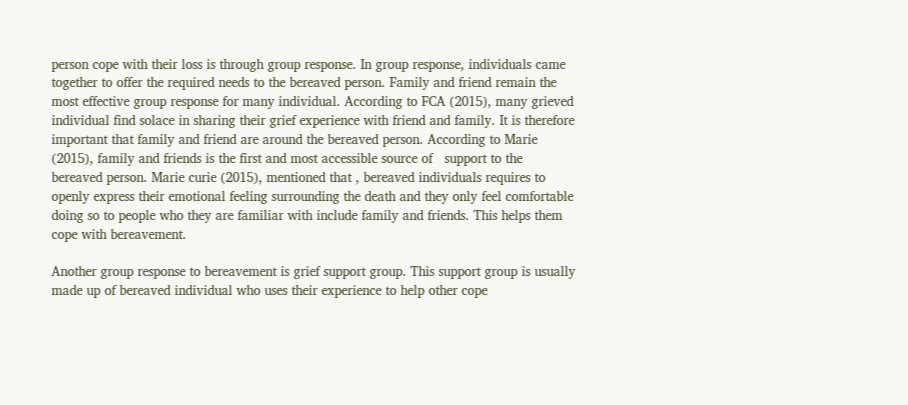person cope with their loss is through group response. In group response, individuals came together to offer the required needs to the bereaved person. Family and friend remain the most effective group response for many individual. According to FCA (2015), many grieved individual find solace in sharing their grief experience with friend and family. It is therefore important that family and friend are around the bereaved person. According to Marie (2015), family and friends is the first and most accessible source of   support to the bereaved person. Marie curie (2015), mentioned that , bereaved individuals requires to openly express their emotional feeling surrounding the death and they only feel comfortable doing so to people who they are familiar with include family and friends. This helps them cope with bereavement.

Another group response to bereavement is grief support group. This support group is usually made up of bereaved individual who uses their experience to help other cope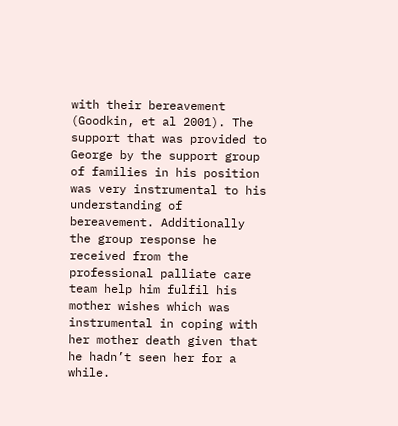with their bereavement (Goodkin, et al 2001). The support that was provided to George by the support group of families in his position was very instrumental to his understanding of bereavement. Additionally the group response he received from the professional palliate care team help him fulfil his mother wishes which was instrumental in coping with her mother death given that he hadn’t seen her for a while.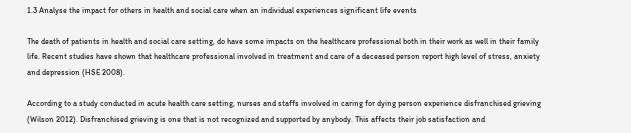1.3 Analyse the impact for others in health and social care when an individual experiences significant life events

The death of patients in health and social care setting, do have some impacts on the healthcare professional both in their work as well in their family life. Recent studies have shown that healthcare professional involved in treatment and care of a deceased person report high level of stress, anxiety and depression (HSE 2008).

According to a study conducted in acute health care setting, nurses and staffs involved in caring for dying person experience disfranchised grieving (Wilson 2012). Disfranchised grieving is one that is not recognized and supported by anybody. This affects their job satisfaction and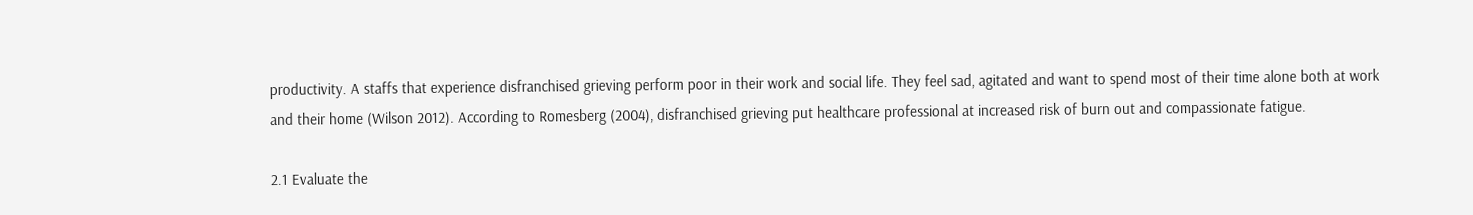productivity. A staffs that experience disfranchised grieving perform poor in their work and social life. They feel sad, agitated and want to spend most of their time alone both at work and their home (Wilson 2012). According to Romesberg (2004), disfranchised grieving put healthcare professional at increased risk of burn out and compassionate fatigue.

2.1 Evaluate the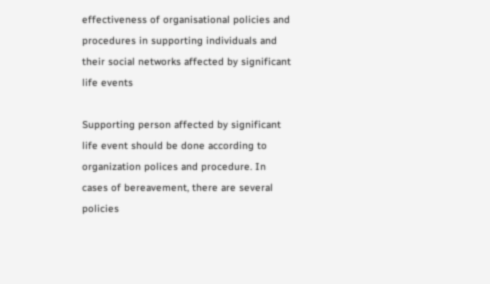effectiveness of organisational policies and procedures in supporting individuals and their social networks affected by significant life events

Supporting person affected by significant life event should be done according to organization polices and procedure. In cases of bereavement, there are several policies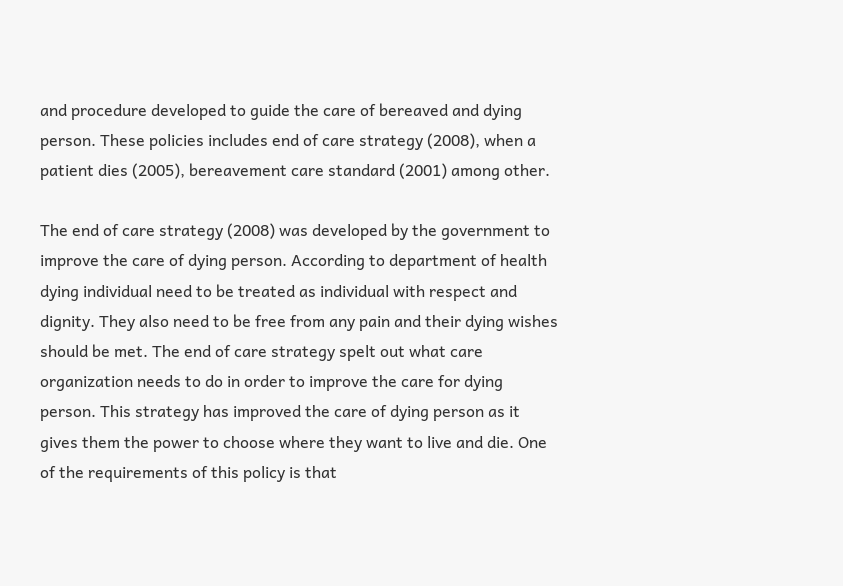and procedure developed to guide the care of bereaved and dying person. These policies includes end of care strategy (2008), when a patient dies (2005), bereavement care standard (2001) among other.

The end of care strategy (2008) was developed by the government to improve the care of dying person. According to department of health dying individual need to be treated as individual with respect and dignity. They also need to be free from any pain and their dying wishes should be met. The end of care strategy spelt out what care organization needs to do in order to improve the care for dying person. This strategy has improved the care of dying person as it gives them the power to choose where they want to live and die. One of the requirements of this policy is that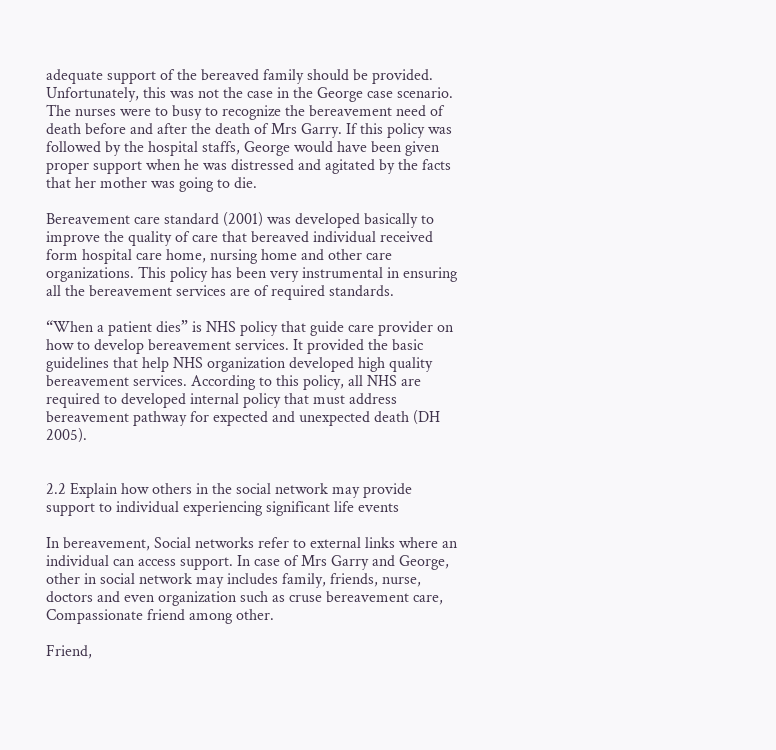adequate support of the bereaved family should be provided. Unfortunately, this was not the case in the George case scenario. The nurses were to busy to recognize the bereavement need of death before and after the death of Mrs Garry. If this policy was followed by the hospital staffs, George would have been given proper support when he was distressed and agitated by the facts that her mother was going to die.

Bereavement care standard (2001) was developed basically to improve the quality of care that bereaved individual received form hospital care home, nursing home and other care organizations. This policy has been very instrumental in ensuring all the bereavement services are of required standards.

“When a patient dies” is NHS policy that guide care provider on how to develop bereavement services. It provided the basic guidelines that help NHS organization developed high quality bereavement services. According to this policy, all NHS are required to developed internal policy that must address bereavement pathway for expected and unexpected death (DH 2005).


2.2 Explain how others in the social network may provide support to individual experiencing significant life events

In bereavement, Social networks refer to external links where an individual can access support. In case of Mrs Garry and George, other in social network may includes family, friends, nurse, doctors and even organization such as cruse bereavement care, Compassionate friend among other.

Friend,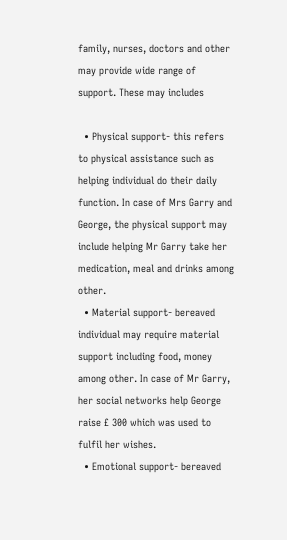family, nurses, doctors and other may provide wide range of support. These may includes

  • Physical support- this refers to physical assistance such as helping individual do their daily function. In case of Mrs Garry and George, the physical support may include helping Mr Garry take her medication, meal and drinks among other.
  • Material support- bereaved individual may require material support including food, money among other. In case of Mr Garry, her social networks help George raise £ 300 which was used to fulfil her wishes.
  • Emotional support- bereaved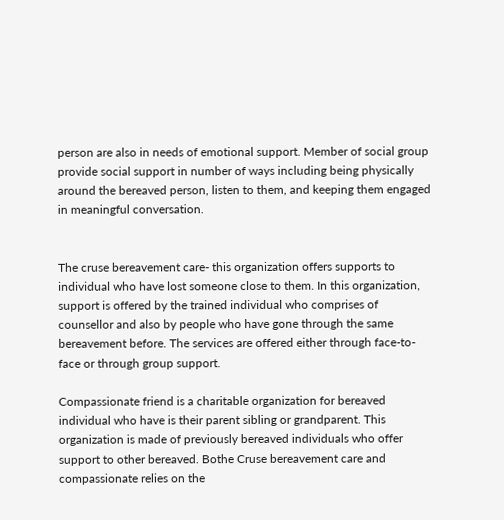person are also in needs of emotional support. Member of social group provide social support in number of ways including being physically around the bereaved person, listen to them, and keeping them engaged in meaningful conversation.


The cruse bereavement care- this organization offers supports to individual who have lost someone close to them. In this organization, support is offered by the trained individual who comprises of counsellor and also by people who have gone through the same bereavement before. The services are offered either through face-to- face or through group support.

Compassionate friend is a charitable organization for bereaved individual who have is their parent sibling or grandparent. This organization is made of previously bereaved individuals who offer support to other bereaved. Bothe Cruse bereavement care and compassionate relies on the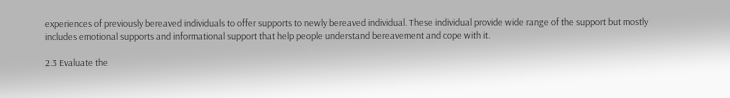experiences of previously bereaved individuals to offer supports to newly bereaved individual. These individual provide wide range of the support but mostly includes emotional supports and informational support that help people understand bereavement and cope with it.

2.3 Evaluate the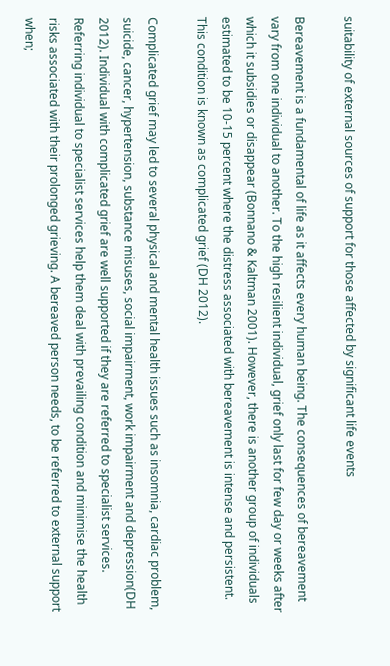suitability of external sources of support for those affected by significant life events

Bereavement is a fundamental of life as it affects every human being. The consequences of bereavement vary from one individual to another. To the high resilient individual, grief only last for few day or weeks after which it subsidies or disappear (Bonnano & Kaltman 2001). However, there is another group of individuals estimated to be 10-15 percent where the distress associated with bereavement is intense and persistent. This condition is known as complicated grief (DH 2012).

Complicated grief may led to several physical and mental health issues such as insomnia, cardiac problem, suicide, cancer, hypertension, substance misuses, social impairment, work impairment and depression(DH 2012). Individual with complicated grief are well supported if they are referred to specialist services. Referring individual to specialist services help them deal with prevailing condition and minimise the health risks associated with their prolonged grieving. A bereaved person needs, to be referred to external support when;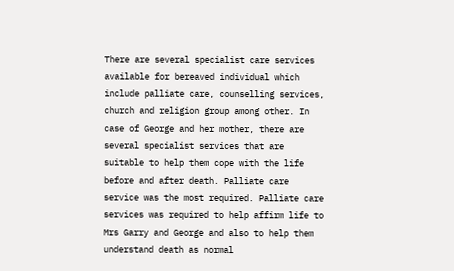There are several specialist care services available for bereaved individual which include palliate care, counselling services, church and religion group among other. In case of George and her mother, there are several specialist services that are suitable to help them cope with the life before and after death. Palliate care service was the most required. Palliate care services was required to help affirm life to Mrs Garry and George and also to help them understand death as normal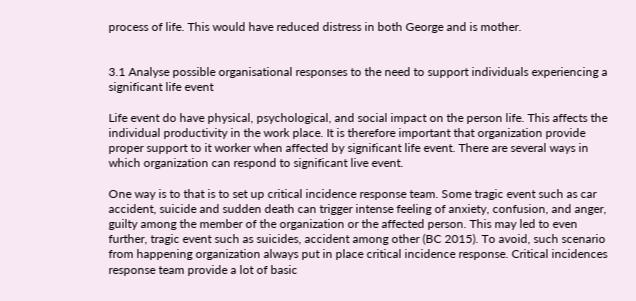process of life. This would have reduced distress in both George and is mother.


3.1 Analyse possible organisational responses to the need to support individuals experiencing a significant life event

Life event do have physical, psychological, and social impact on the person life. This affects the individual productivity in the work place. It is therefore important that organization provide proper support to it worker when affected by significant life event. There are several ways in which organization can respond to significant live event.

One way is to that is to set up critical incidence response team. Some tragic event such as car accident, suicide and sudden death can trigger intense feeling of anxiety, confusion, and anger, guilty among the member of the organization or the affected person. This may led to even further, tragic event such as suicides, accident among other (BC 2015). To avoid, such scenario from happening organization always put in place critical incidence response. Critical incidences response team provide a lot of basic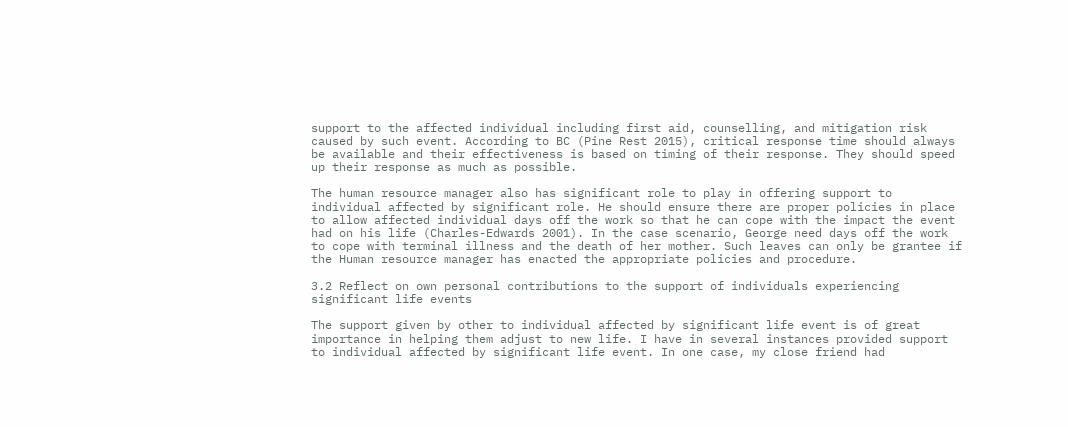support to the affected individual including first aid, counselling, and mitigation risk caused by such event. According to BC (Pine Rest 2015), critical response time should always be available and their effectiveness is based on timing of their response. They should speed up their response as much as possible.

The human resource manager also has significant role to play in offering support to individual affected by significant role. He should ensure there are proper policies in place to allow affected individual days off the work so that he can cope with the impact the event had on his life (Charles-Edwards 2001). In the case scenario, George need days off the work to cope with terminal illness and the death of her mother. Such leaves can only be grantee if the Human resource manager has enacted the appropriate policies and procedure.

3.2 Reflect on own personal contributions to the support of individuals experiencing significant life events

The support given by other to individual affected by significant life event is of great importance in helping them adjust to new life. I have in several instances provided support to individual affected by significant life event. In one case, my close friend had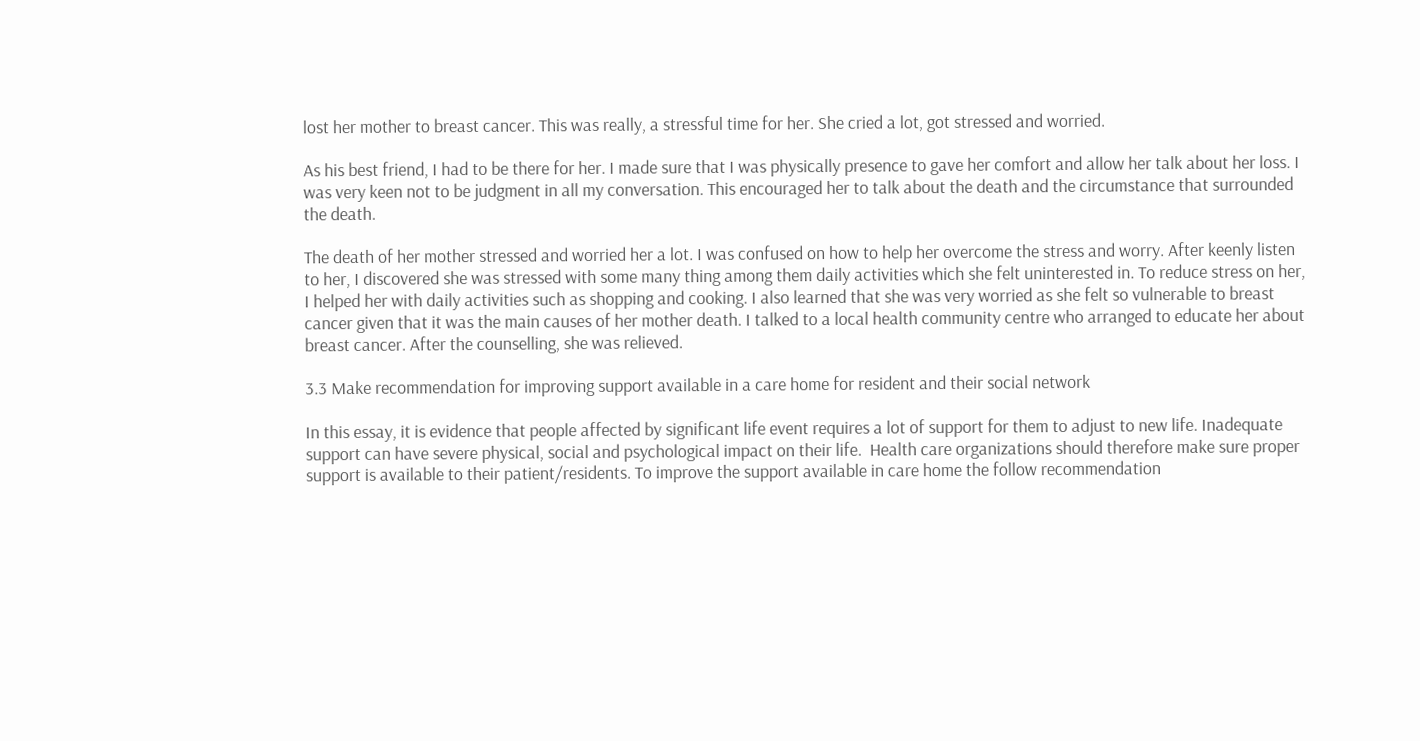lost her mother to breast cancer. This was really, a stressful time for her. She cried a lot, got stressed and worried.

As his best friend, I had to be there for her. I made sure that I was physically presence to gave her comfort and allow her talk about her loss. I was very keen not to be judgment in all my conversation. This encouraged her to talk about the death and the circumstance that surrounded the death.

The death of her mother stressed and worried her a lot. I was confused on how to help her overcome the stress and worry. After keenly listen to her, I discovered she was stressed with some many thing among them daily activities which she felt uninterested in. To reduce stress on her, I helped her with daily activities such as shopping and cooking. I also learned that she was very worried as she felt so vulnerable to breast cancer given that it was the main causes of her mother death. I talked to a local health community centre who arranged to educate her about breast cancer. After the counselling, she was relieved.

3.3 Make recommendation for improving support available in a care home for resident and their social network

In this essay, it is evidence that people affected by significant life event requires a lot of support for them to adjust to new life. Inadequate support can have severe physical, social and psychological impact on their life.  Health care organizations should therefore make sure proper support is available to their patient/residents. To improve the support available in care home the follow recommendation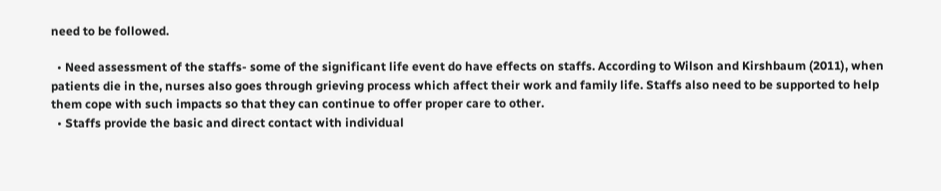need to be followed.

  • Need assessment of the staffs- some of the significant life event do have effects on staffs. According to Wilson and Kirshbaum (2011), when patients die in the, nurses also goes through grieving process which affect their work and family life. Staffs also need to be supported to help them cope with such impacts so that they can continue to offer proper care to other.
  • Staffs provide the basic and direct contact with individual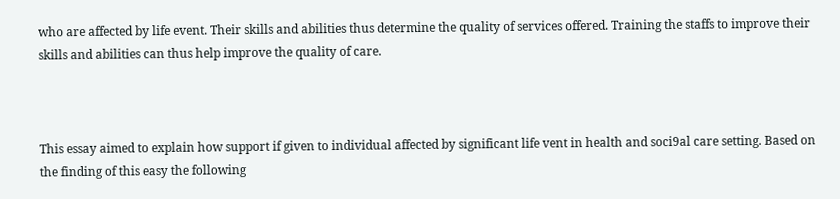who are affected by life event. Their skills and abilities thus determine the quality of services offered. Training the staffs to improve their skills and abilities can thus help improve the quality of care.



This essay aimed to explain how support if given to individual affected by significant life vent in health and soci9al care setting. Based on the finding of this easy the following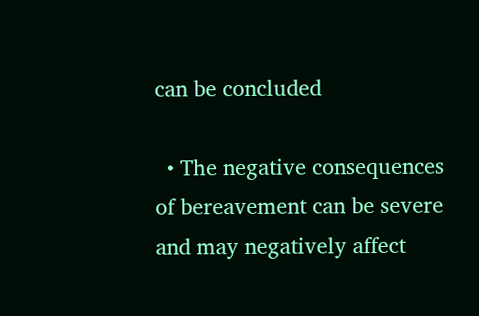can be concluded

  • The negative consequences of bereavement can be severe and may negatively affect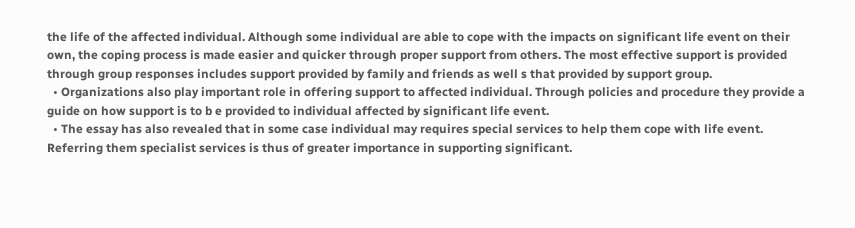the life of the affected individual. Although some individual are able to cope with the impacts on significant life event on their own, the coping process is made easier and quicker through proper support from others. The most effective support is provided through group responses includes support provided by family and friends as well s that provided by support group.
  • Organizations also play important role in offering support to affected individual. Through policies and procedure they provide a guide on how support is to b e provided to individual affected by significant life event.
  • The essay has also revealed that in some case individual may requires special services to help them cope with life event. Referring them specialist services is thus of greater importance in supporting significant.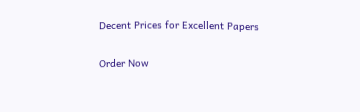Decent Prices for Excellent Papers

Order Now